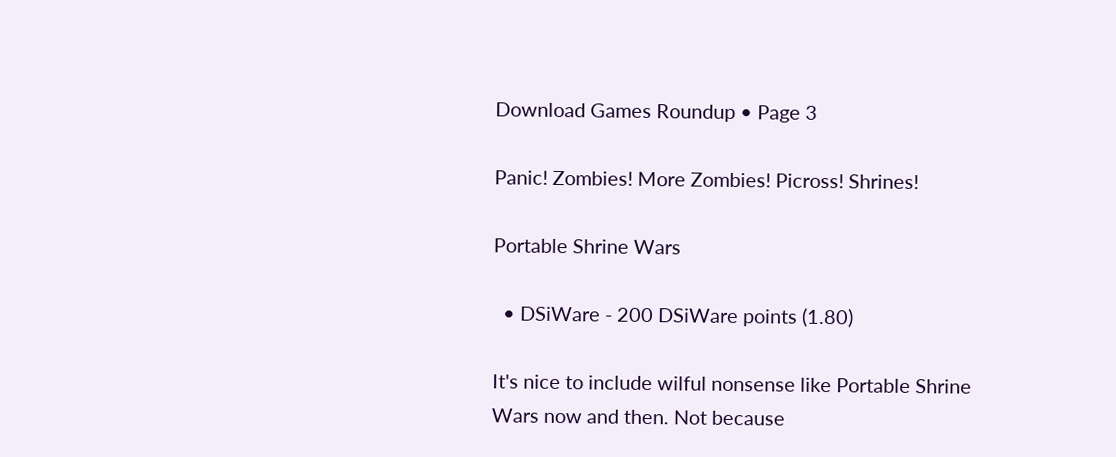Download Games Roundup • Page 3

Panic! Zombies! More Zombies! Picross! Shrines!

Portable Shrine Wars

  • DSiWare - 200 DSiWare points (1.80)

It's nice to include wilful nonsense like Portable Shrine Wars now and then. Not because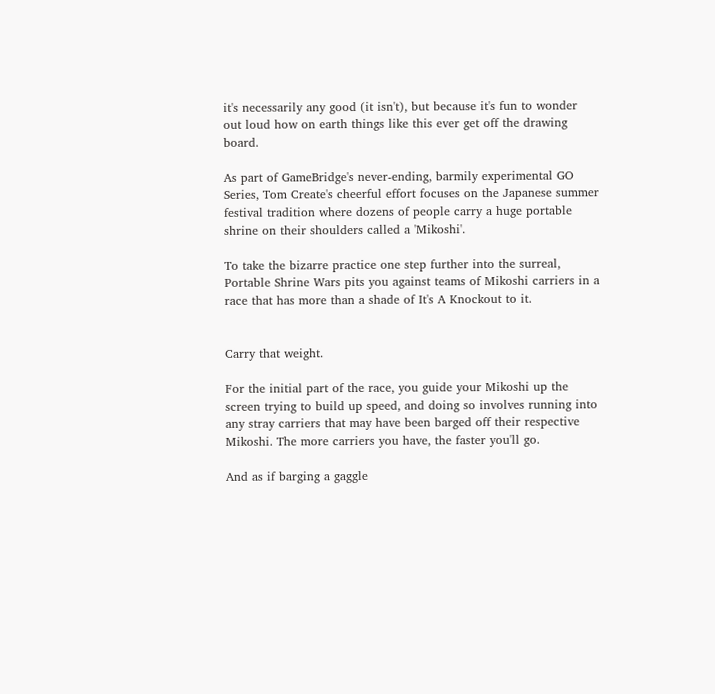it's necessarily any good (it isn't), but because it's fun to wonder out loud how on earth things like this ever get off the drawing board.

As part of GameBridge's never-ending, barmily experimental GO Series, Tom Create's cheerful effort focuses on the Japanese summer festival tradition where dozens of people carry a huge portable shrine on their shoulders called a 'Mikoshi'.

To take the bizarre practice one step further into the surreal, Portable Shrine Wars pits you against teams of Mikoshi carriers in a race that has more than a shade of It's A Knockout to it.


Carry that weight.

For the initial part of the race, you guide your Mikoshi up the screen trying to build up speed, and doing so involves running into any stray carriers that may have been barged off their respective Mikoshi. The more carriers you have, the faster you'll go.

And as if barging a gaggle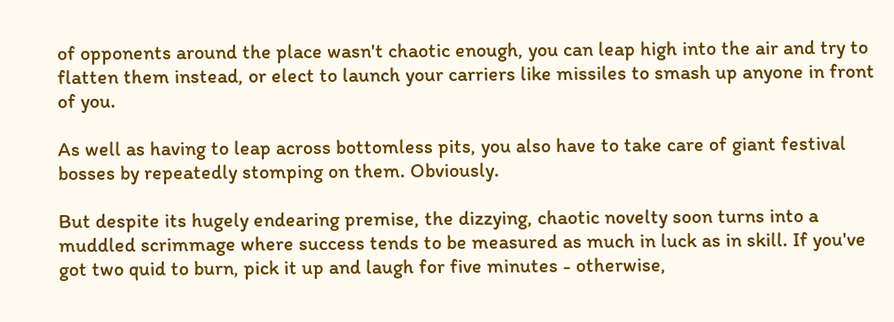of opponents around the place wasn't chaotic enough, you can leap high into the air and try to flatten them instead, or elect to launch your carriers like missiles to smash up anyone in front of you.

As well as having to leap across bottomless pits, you also have to take care of giant festival bosses by repeatedly stomping on them. Obviously.

But despite its hugely endearing premise, the dizzying, chaotic novelty soon turns into a muddled scrimmage where success tends to be measured as much in luck as in skill. If you've got two quid to burn, pick it up and laugh for five minutes - otherwise,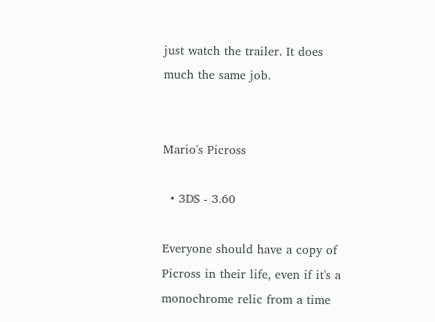just watch the trailer. It does much the same job.


Mario's Picross

  • 3DS - 3.60

Everyone should have a copy of Picross in their life, even if it's a monochrome relic from a time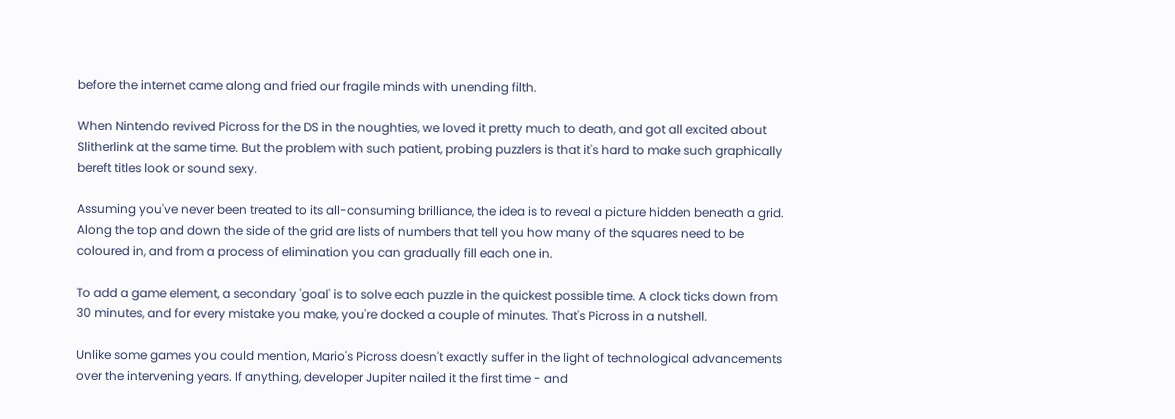before the internet came along and fried our fragile minds with unending filth.

When Nintendo revived Picross for the DS in the noughties, we loved it pretty much to death, and got all excited about Slitherlink at the same time. But the problem with such patient, probing puzzlers is that it's hard to make such graphically bereft titles look or sound sexy.

Assuming you've never been treated to its all-consuming brilliance, the idea is to reveal a picture hidden beneath a grid. Along the top and down the side of the grid are lists of numbers that tell you how many of the squares need to be coloured in, and from a process of elimination you can gradually fill each one in.

To add a game element, a secondary 'goal' is to solve each puzzle in the quickest possible time. A clock ticks down from 30 minutes, and for every mistake you make, you're docked a couple of minutes. That's Picross in a nutshell.

Unlike some games you could mention, Mario's Picross doesn't exactly suffer in the light of technological advancements over the intervening years. If anything, developer Jupiter nailed it the first time - and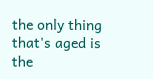the only thing that's aged is the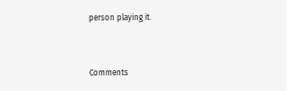person playing it.


Comments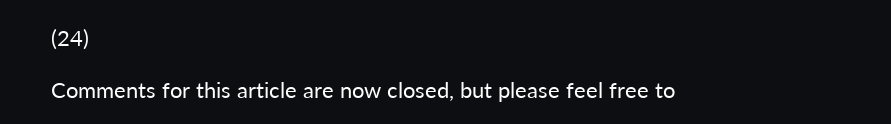(24)

Comments for this article are now closed, but please feel free to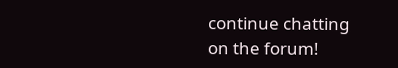continue chatting on the forum!